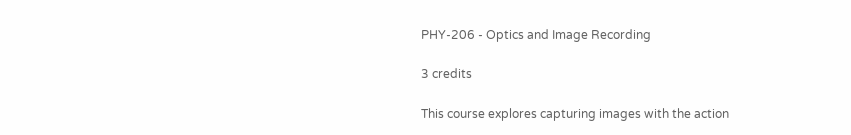PHY-206 - Optics and Image Recording

3 credits

This course explores capturing images with the action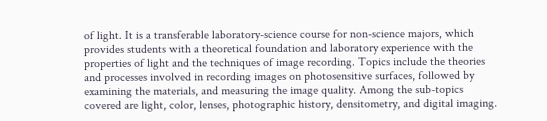of light. It is a transferable laboratory-science course for non-science majors, which provides students with a theoretical foundation and laboratory experience with the properties of light and the techniques of image recording. Topics include the theories and processes involved in recording images on photosensitive surfaces, followed by examining the materials, and measuring the image quality. Among the sub-topics covered are light, color, lenses, photographic history, densitometry, and digital imaging.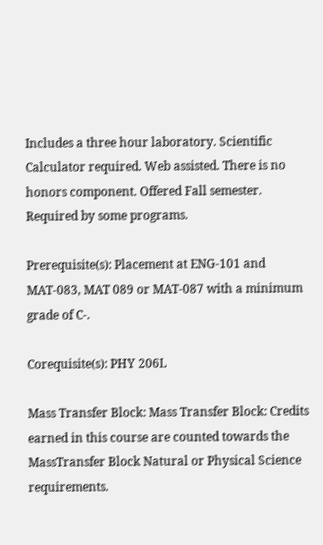Includes a three hour laboratory. Scientific Calculator required. Web assisted. There is no honors component. Offered Fall semester. Required by some programs.

Prerequisite(s): Placement at ENG-101 and MAT-083, MAT 089 or MAT-087 with a minimum grade of C-.

Corequisite(s): PHY 206L

Mass Transfer Block: Mass Transfer Block: Credits earned in this course are counted towards the MassTransfer Block Natural or Physical Science requirements.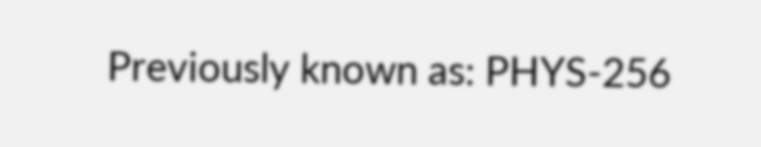Previously known as: PHYS-256